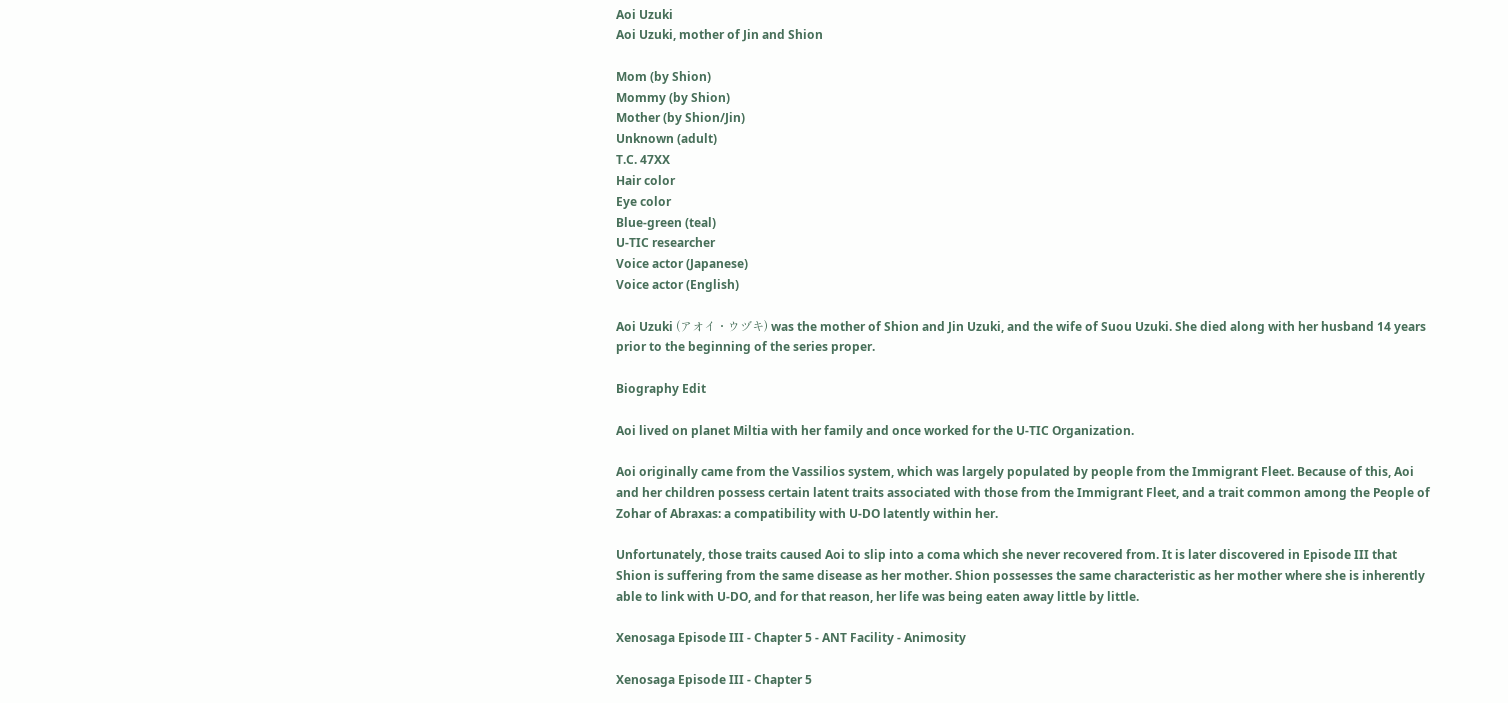Aoi Uzuki
Aoi Uzuki, mother of Jin and Shion

Mom (by Shion)
Mommy (by Shion)
Mother (by Shion/Jin)
Unknown (adult)
T.C. 47XX
Hair color
Eye color
Blue-green (teal)
U-TIC researcher
Voice actor (Japanese)
Voice actor (English)

Aoi Uzuki (アオイ・ウヅキ) was the mother of Shion and Jin Uzuki, and the wife of Suou Uzuki. She died along with her husband 14 years prior to the beginning of the series proper.

Biography Edit

Aoi lived on planet Miltia with her family and once worked for the U-TIC Organization.

Aoi originally came from the Vassilios system, which was largely populated by people from the Immigrant Fleet. Because of this, Aoi and her children possess certain latent traits associated with those from the Immigrant Fleet, and a trait common among the People of Zohar of Abraxas: a compatibility with U-DO latently within her.

Unfortunately, those traits caused Aoi to slip into a coma which she never recovered from. It is later discovered in Episode III that Shion is suffering from the same disease as her mother. Shion possesses the same characteristic as her mother where she is inherently able to link with U-DO, and for that reason, her life was being eaten away little by little.

Xenosaga Episode III - Chapter 5 - ANT Facility - Animosity

Xenosaga Episode III - Chapter 5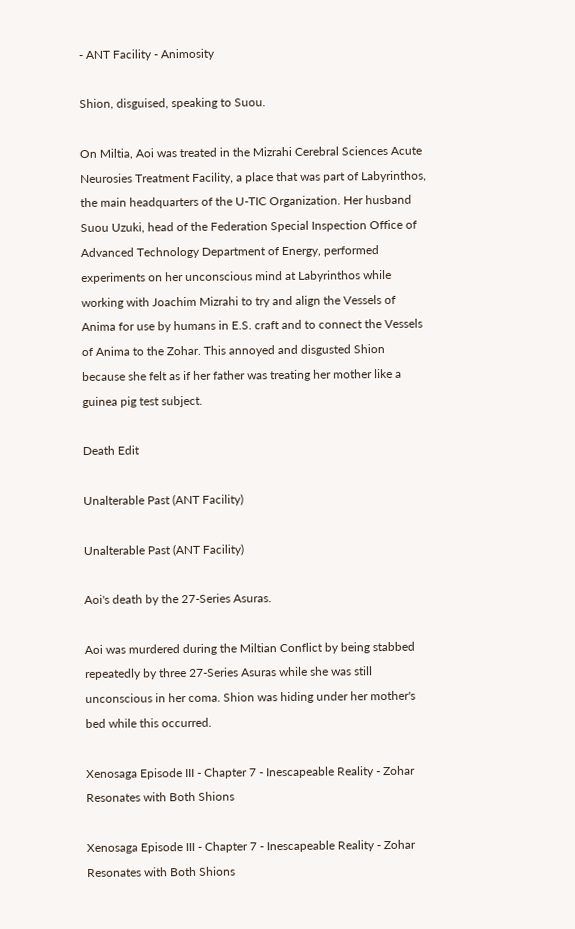- ANT Facility - Animosity

Shion, disguised, speaking to Suou.

On Miltia, Aoi was treated in the Mizrahi Cerebral Sciences Acute Neurosies Treatment Facility, a place that was part of Labyrinthos, the main headquarters of the U-TIC Organization. Her husband Suou Uzuki, head of the Federation Special Inspection Office of Advanced Technology Department of Energy, performed experiments on her unconscious mind at Labyrinthos while working with Joachim Mizrahi to try and align the Vessels of Anima for use by humans in E.S. craft and to connect the Vessels of Anima to the Zohar. This annoyed and disgusted Shion because she felt as if her father was treating her mother like a guinea pig test subject.

Death Edit

Unalterable Past (ANT Facility)

Unalterable Past (ANT Facility)

Aoi's death by the 27-Series Asuras.

Aoi was murdered during the Miltian Conflict by being stabbed repeatedly by three 27-Series Asuras while she was still unconscious in her coma. Shion was hiding under her mother's bed while this occurred.

Xenosaga Episode III - Chapter 7 - Inescapeable Reality - Zohar Resonates with Both Shions

Xenosaga Episode III - Chapter 7 - Inescapeable Reality - Zohar Resonates with Both Shions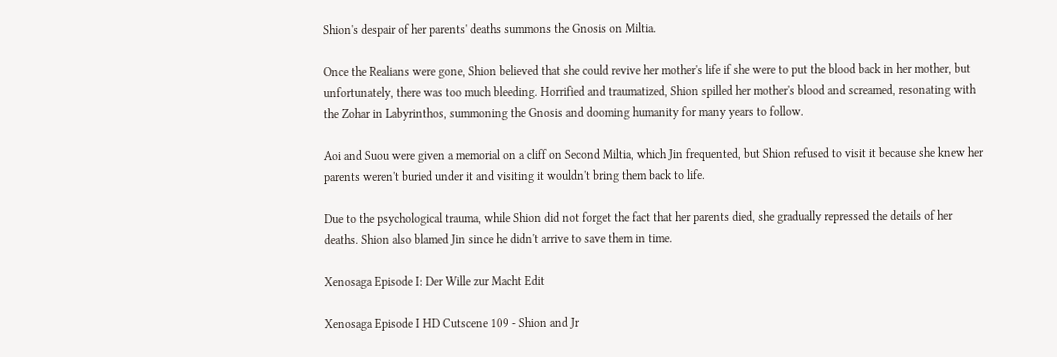Shion's despair of her parents' deaths summons the Gnosis on Miltia.

Once the Realians were gone, Shion believed that she could revive her mother's life if she were to put the blood back in her mother, but unfortunately, there was too much bleeding. Horrified and traumatized, Shion spilled her mother's blood and screamed, resonating with the Zohar in Labyrinthos, summoning the Gnosis and dooming humanity for many years to follow.

Aoi and Suou were given a memorial on a cliff on Second Miltia, which Jin frequented, but Shion refused to visit it because she knew her parents weren't buried under it and visiting it wouldn't bring them back to life.

Due to the psychological trauma, while Shion did not forget the fact that her parents died, she gradually repressed the details of her deaths. Shion also blamed Jin since he didn't arrive to save them in time.

Xenosaga Episode I: Der Wille zur Macht Edit

Xenosaga Episode I HD Cutscene 109 - Shion and Jr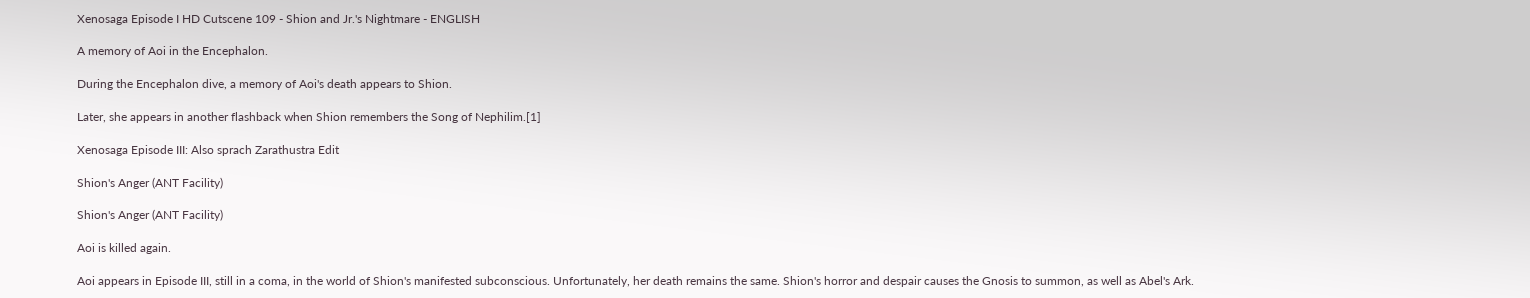Xenosaga Episode I HD Cutscene 109 - Shion and Jr.'s Nightmare - ENGLISH

A memory of Aoi in the Encephalon.

During the Encephalon dive, a memory of Aoi's death appears to Shion.

Later, she appears in another flashback when Shion remembers the Song of Nephilim.[1]

Xenosaga Episode III: Also sprach Zarathustra Edit

Shion's Anger (ANT Facility)

Shion's Anger (ANT Facility)

Aoi is killed again.

Aoi appears in Episode III, still in a coma, in the world of Shion's manifested subconscious. Unfortunately, her death remains the same. Shion's horror and despair causes the Gnosis to summon, as well as Abel's Ark.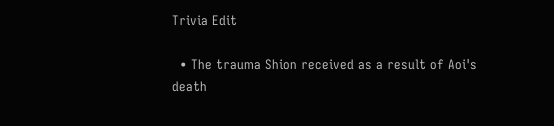Trivia Edit

  • The trauma Shion received as a result of Aoi's death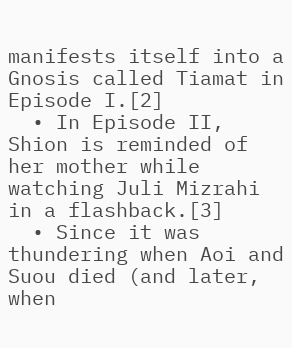manifests itself into a Gnosis called Tiamat in Episode I.[2]
  • In Episode II, Shion is reminded of her mother while watching Juli Mizrahi in a flashback.[3]
  • Since it was thundering when Aoi and Suou died (and later, when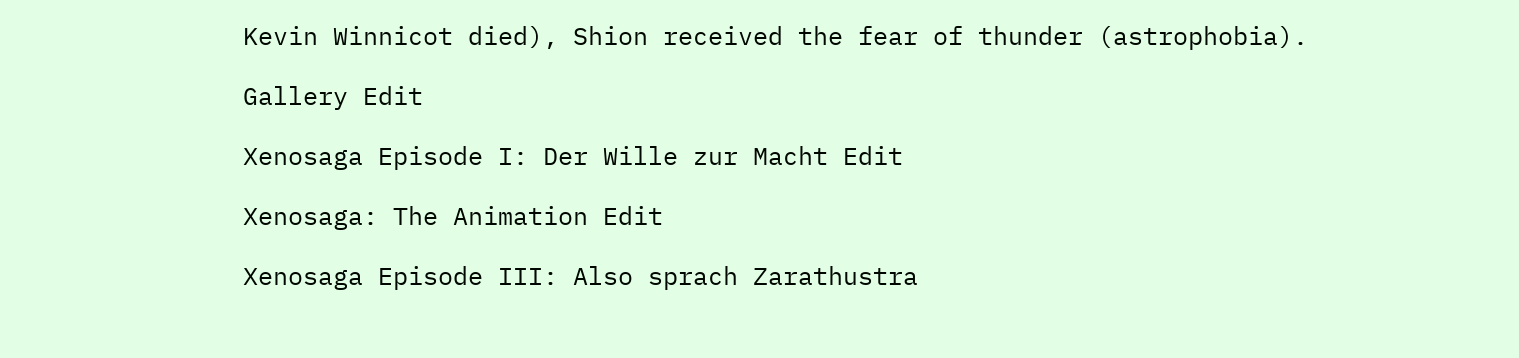Kevin Winnicot died), Shion received the fear of thunder (astrophobia).

Gallery Edit

Xenosaga Episode I: Der Wille zur Macht Edit

Xenosaga: The Animation Edit

Xenosaga Episode III: Also sprach Zarathustra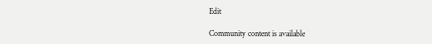Edit

Community content is available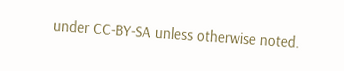under CC-BY-SA unless otherwise noted.